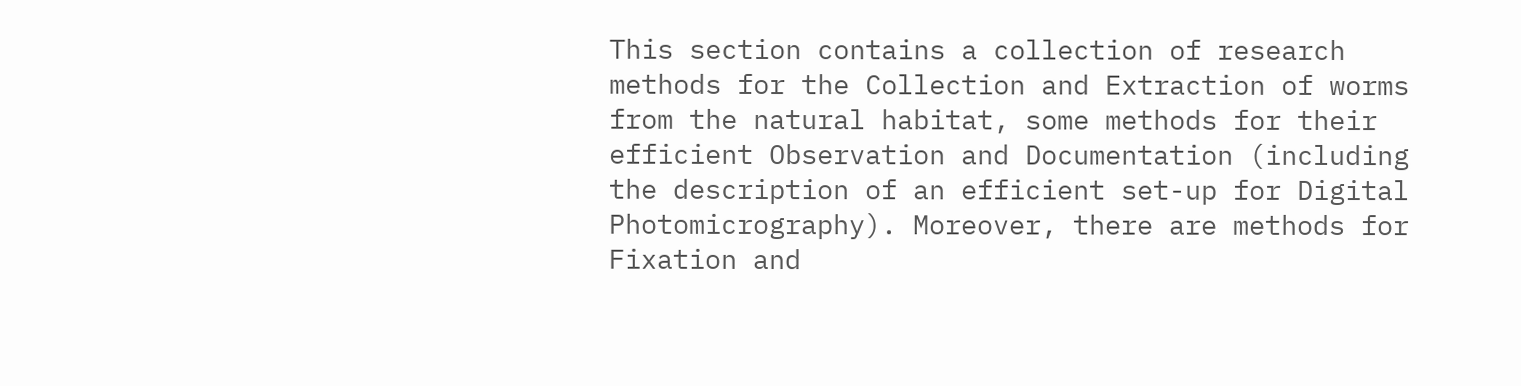This section contains a collection of research methods for the Collection and Extraction of worms from the natural habitat, some methods for their efficient Observation and Documentation (including the description of an efficient set-up for Digital Photomicrography). Moreover, there are methods for Fixation and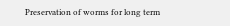Preservation of worms for long term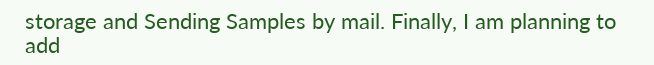storage and Sending Samples by mail. Finally, I am planning to add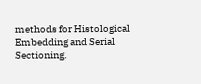methods for Histological Embedding and Serial Sectioning.